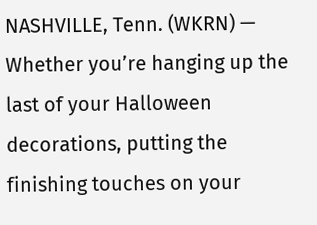NASHVILLE, Tenn. (WKRN) — Whether you’re hanging up the last of your Halloween decorations, putting the finishing touches on your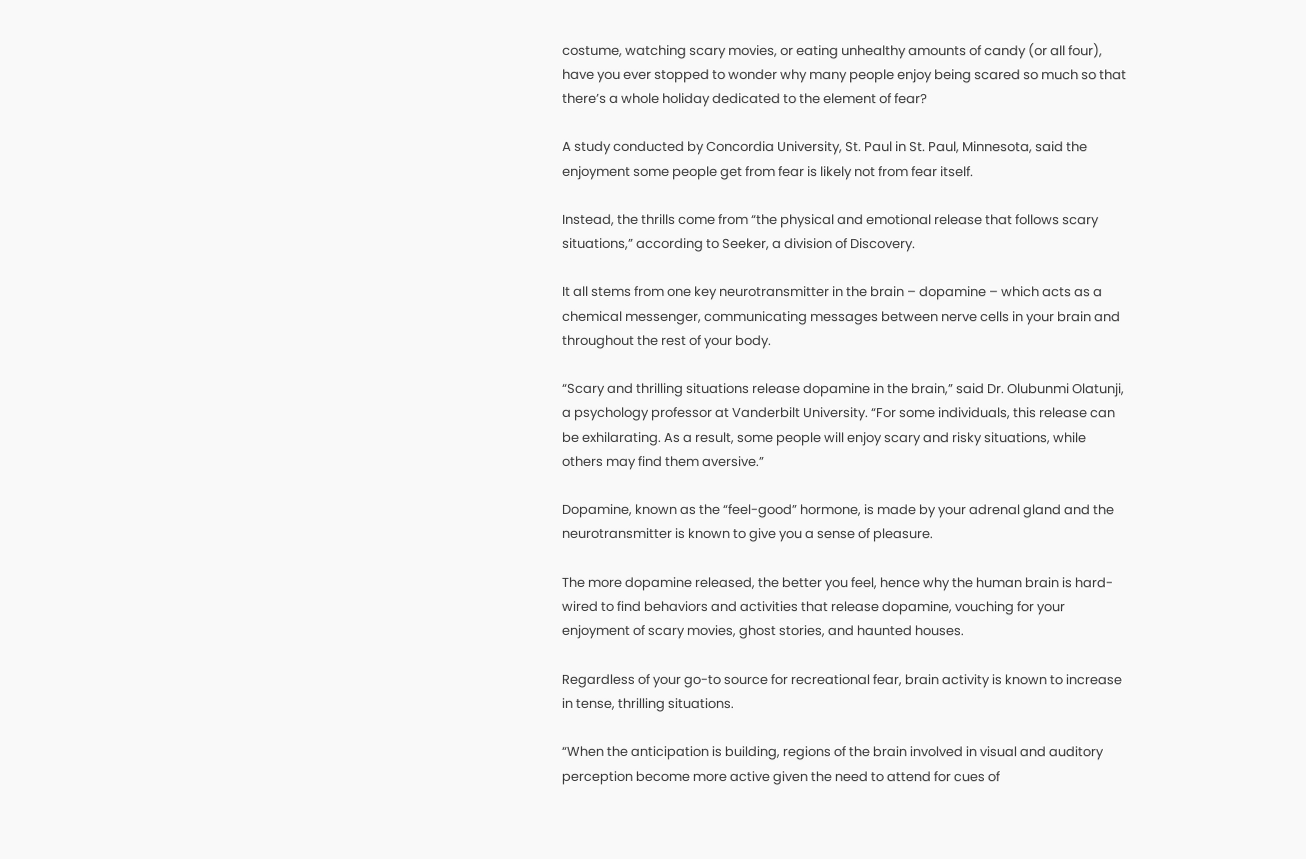costume, watching scary movies, or eating unhealthy amounts of candy (or all four), have you ever stopped to wonder why many people enjoy being scared so much so that there’s a whole holiday dedicated to the element of fear?

A study conducted by Concordia University, St. Paul in St. Paul, Minnesota, said the enjoyment some people get from fear is likely not from fear itself.

Instead, the thrills come from “the physical and emotional release that follows scary situations,” according to Seeker, a division of Discovery.

It all stems from one key neurotransmitter in the brain – dopamine – which acts as a chemical messenger, communicating messages between nerve cells in your brain and throughout the rest of your body.

“Scary and thrilling situations release dopamine in the brain,” said Dr. Olubunmi Olatunji, a psychology professor at Vanderbilt University. “For some individuals, this release can be exhilarating. As a result, some people will enjoy scary and risky situations, while others may find them aversive.”

Dopamine, known as the “feel-good” hormone, is made by your adrenal gland and the neurotransmitter is known to give you a sense of pleasure.

The more dopamine released, the better you feel, hence why the human brain is hard-wired to find behaviors and activities that release dopamine, vouching for your enjoyment of scary movies, ghost stories, and haunted houses.

Regardless of your go-to source for recreational fear, brain activity is known to increase in tense, thrilling situations.

“When the anticipation is building, regions of the brain involved in visual and auditory perception become more active given the need to attend for cues of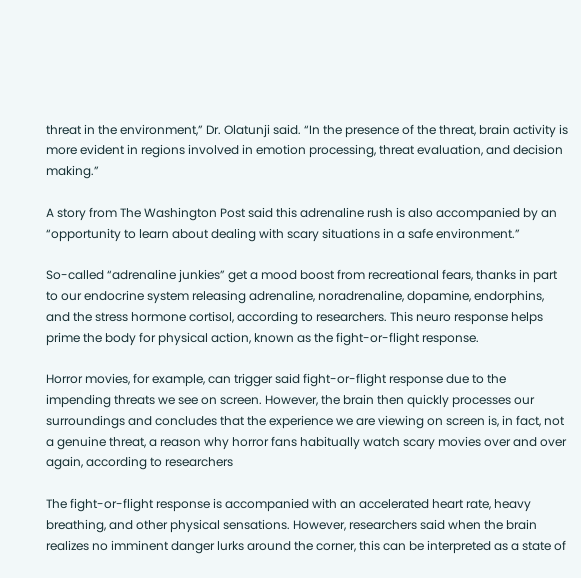threat in the environment,” Dr. Olatunji said. “In the presence of the threat, brain activity is more evident in regions involved in emotion processing, threat evaluation, and decision making.”

A story from The Washington Post said this adrenaline rush is also accompanied by an “opportunity to learn about dealing with scary situations in a safe environment.”

So-called “adrenaline junkies” get a mood boost from recreational fears, thanks in part to our endocrine system releasing adrenaline, noradrenaline, dopamine, endorphins, and the stress hormone cortisol, according to researchers. This neuro response helps prime the body for physical action, known as the fight-or-flight response.

Horror movies, for example, can trigger said fight-or-flight response due to the impending threats we see on screen. However, the brain then quickly processes our surroundings and concludes that the experience we are viewing on screen is, in fact, not a genuine threat, a reason why horror fans habitually watch scary movies over and over again, according to researchers

The fight-or-flight response is accompanied with an accelerated heart rate, heavy breathing, and other physical sensations. However, researchers said when the brain realizes no imminent danger lurks around the corner, this can be interpreted as a state of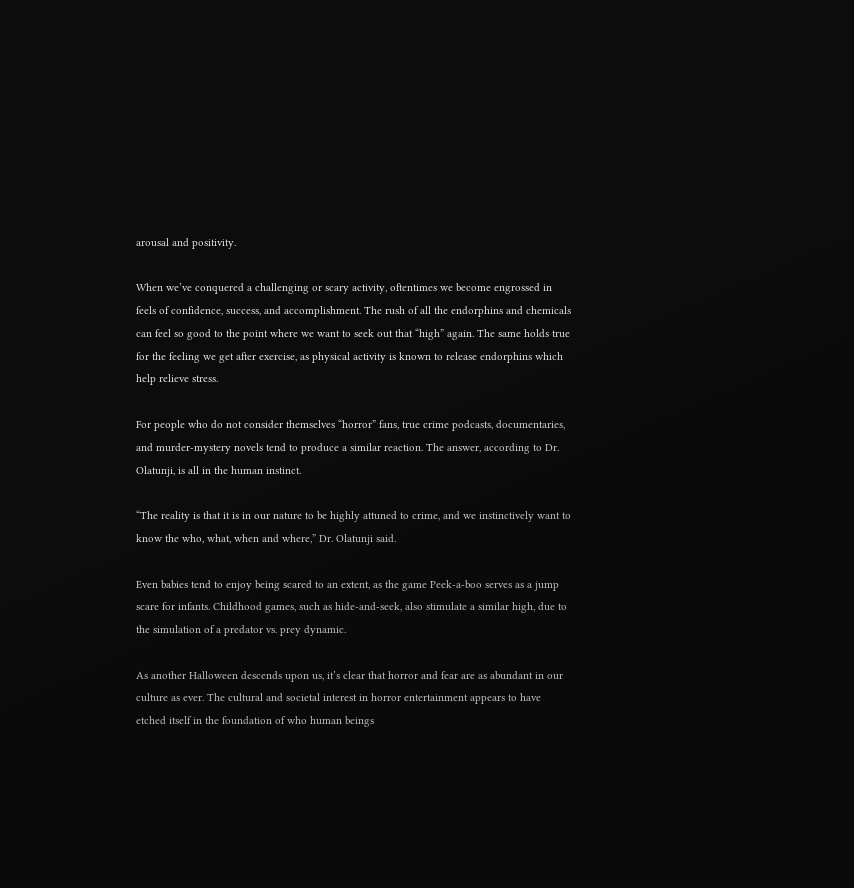arousal and positivity.

When we’ve conquered a challenging or scary activity, oftentimes we become engrossed in feels of confidence, success, and accomplishment. The rush of all the endorphins and chemicals can feel so good to the point where we want to seek out that “high” again. The same holds true for the feeling we get after exercise, as physical activity is known to release endorphins which help relieve stress.

For people who do not consider themselves “horror” fans, true crime podcasts, documentaries, and murder-mystery novels tend to produce a similar reaction. The answer, according to Dr. Olatunji, is all in the human instinct.

“The reality is that it is in our nature to be highly attuned to crime, and we instinctively want to know the who, what, when and where,” Dr. Olatunji said.

Even babies tend to enjoy being scared to an extent, as the game Peek-a-boo serves as a jump scare for infants. Childhood games, such as hide-and-seek, also stimulate a similar high, due to the simulation of a predator vs. prey dynamic.

As another Halloween descends upon us, it’s clear that horror and fear are as abundant in our culture as ever. The cultural and societal interest in horror entertainment appears to have etched itself in the foundation of who human beings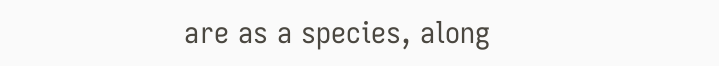are as a species, along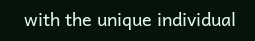with the unique individual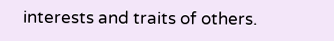interests and traits of others.